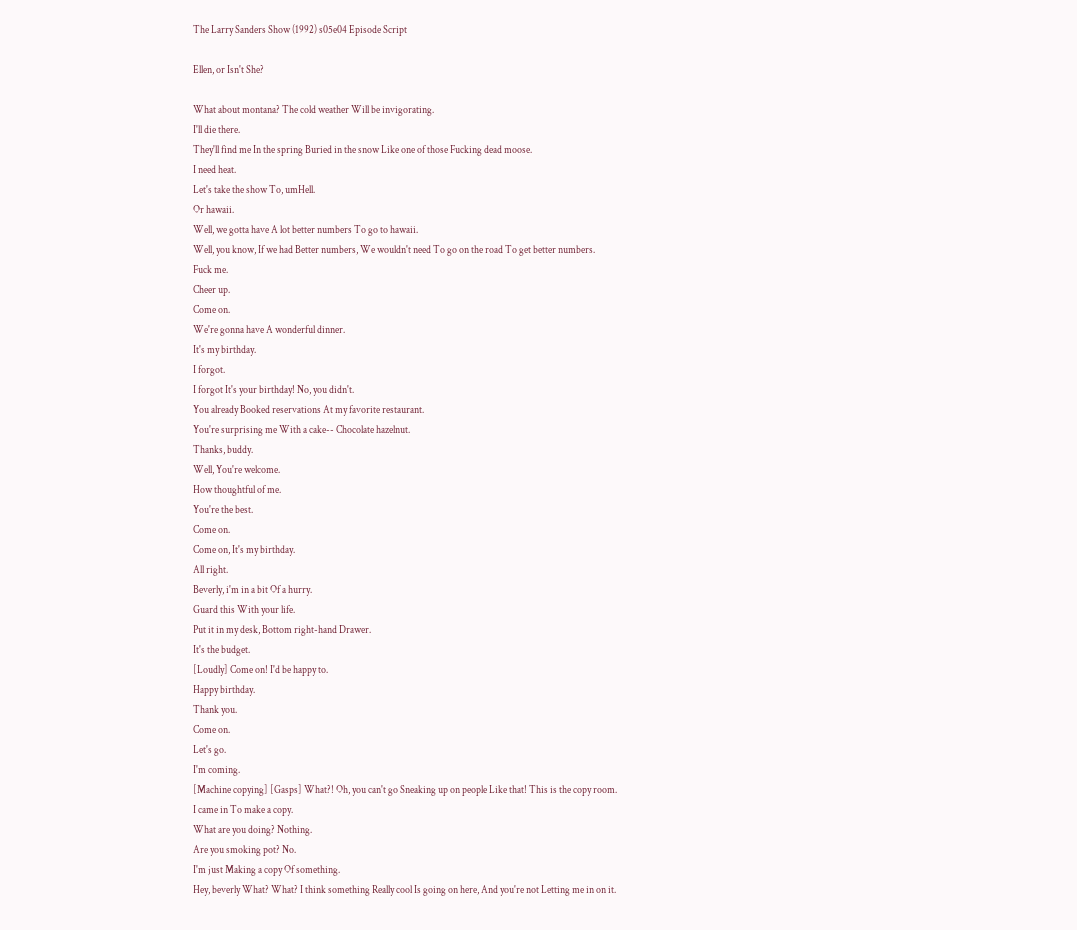The Larry Sanders Show (1992) s05e04 Episode Script

Ellen, or Isn't She?

What about montana? The cold weather Will be invigorating.
I'll die there.
They'll find me In the spring Buried in the snow Like one of those Fucking dead moose.
I need heat.
Let's take the show To, umHell.
Or hawaii.
Well, we gotta have A lot better numbers To go to hawaii.
Well, you know, If we had Better numbers, We wouldn't need To go on the road To get better numbers.
Fuck me.
Cheer up.
Come on.
We're gonna have A wonderful dinner.
It's my birthday.
I forgot.
I forgot It's your birthday! No, you didn't.
You already Booked reservations At my favorite restaurant.
You're surprising me With a cake-- Chocolate hazelnut.
Thanks, buddy.
Well, You're welcome.
How thoughtful of me.
You're the best.
Come on.
Come on, It's my birthday.
All right.
Beverly, i'm in a bit Of a hurry.
Guard this With your life.
Put it in my desk, Bottom right-hand Drawer.
It's the budget.
[Loudly] Come on! I'd be happy to.
Happy birthday.
Thank you.
Come on.
Let's go.
I'm coming.
[Machine copying] [Gasps] What?! Oh, you can't go Sneaking up on people Like that! This is the copy room.
I came in To make a copy.
What are you doing? Nothing.
Are you smoking pot? No.
I'm just Making a copy Of something.
Hey, beverly What? What? I think something Really cool Is going on here, And you're not Letting me in on it.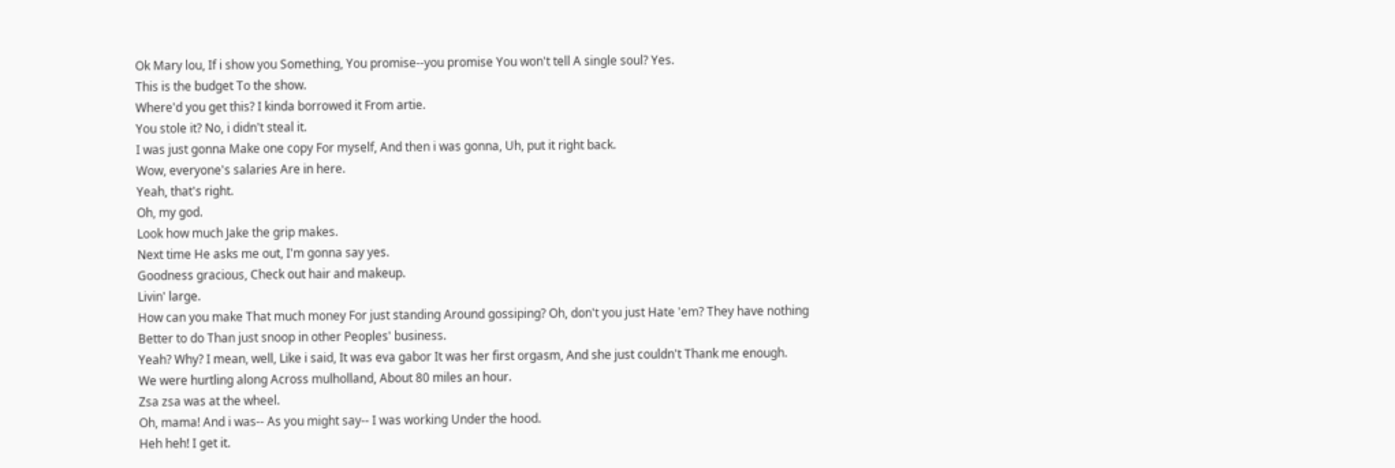Ok Mary lou, If i show you Something, You promise--you promise You won't tell A single soul? Yes.
This is the budget To the show.
Where'd you get this? I kinda borrowed it From artie.
You stole it? No, i didn't steal it.
I was just gonna Make one copy For myself, And then i was gonna, Uh, put it right back.
Wow, everyone's salaries Are in here.
Yeah, that's right.
Oh, my god.
Look how much Jake the grip makes.
Next time He asks me out, I'm gonna say yes.
Goodness gracious, Check out hair and makeup.
Livin' large.
How can you make That much money For just standing Around gossiping? Oh, don't you just Hate 'em? They have nothing Better to do Than just snoop in other Peoples' business.
Yeah? Why? I mean, well, Like i said, It was eva gabor It was her first orgasm, And she just couldn't Thank me enough.
We were hurtling along Across mulholland, About 80 miles an hour.
Zsa zsa was at the wheel.
Oh, mama! And i was-- As you might say-- I was working Under the hood.
Heh heh! I get it.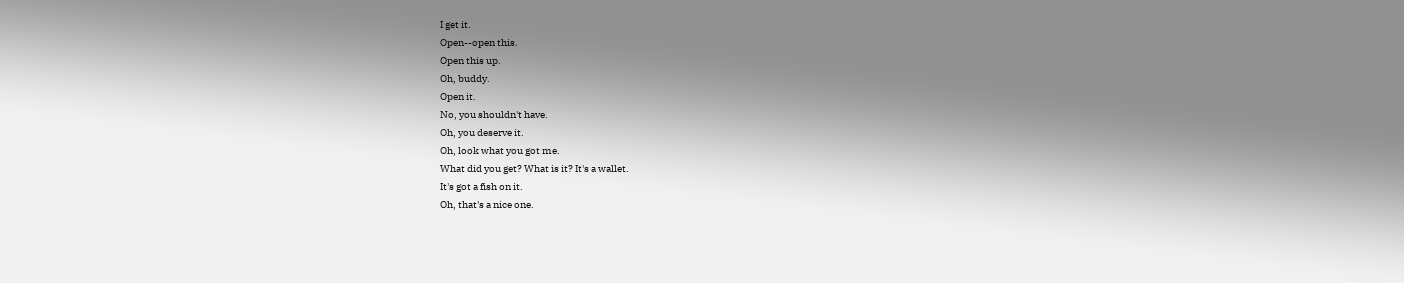I get it.
Open--open this.
Open this up.
Oh, buddy.
Open it.
No, you shouldn't have.
Oh, you deserve it.
Oh, look what you got me.
What did you get? What is it? It's a wallet.
It's got a fish on it.
Oh, that's a nice one.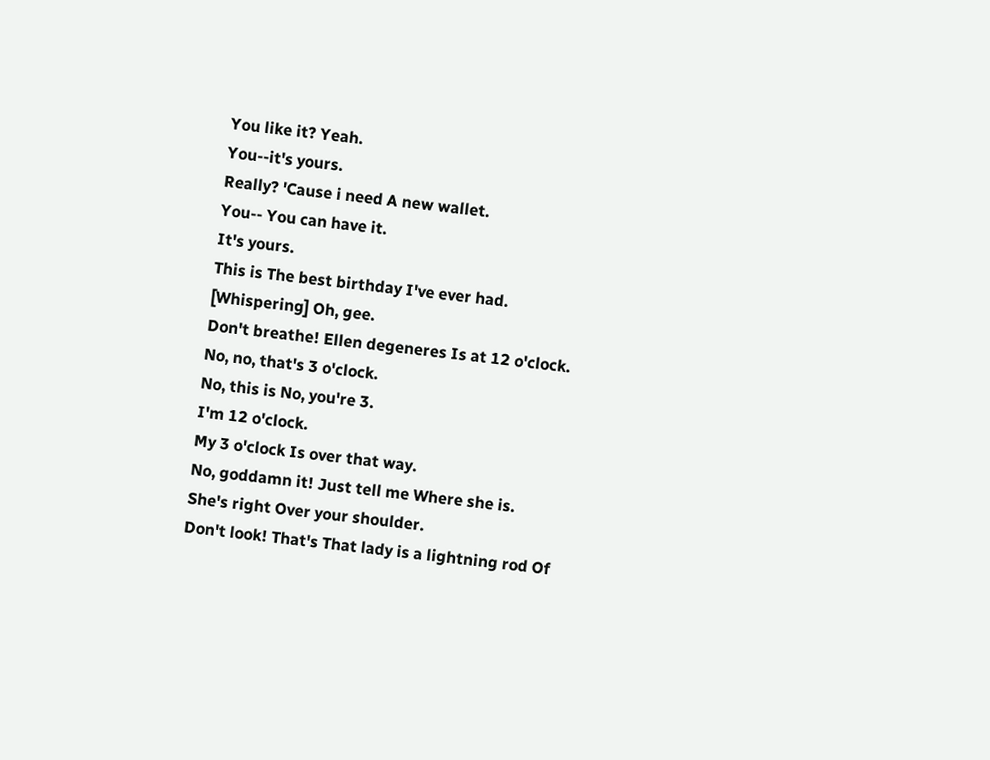You like it? Yeah.
You--it's yours.
Really? 'Cause i need A new wallet.
You-- You can have it.
It's yours.
This is The best birthday I've ever had.
[Whispering] Oh, gee.
Don't breathe! Ellen degeneres Is at 12 o'clock.
No, no, that's 3 o'clock.
No, this is No, you're 3.
I'm 12 o'clock.
My 3 o'clock Is over that way.
No, goddamn it! Just tell me Where she is.
She's right Over your shoulder.
Don't look! That's That lady is a lightning rod Of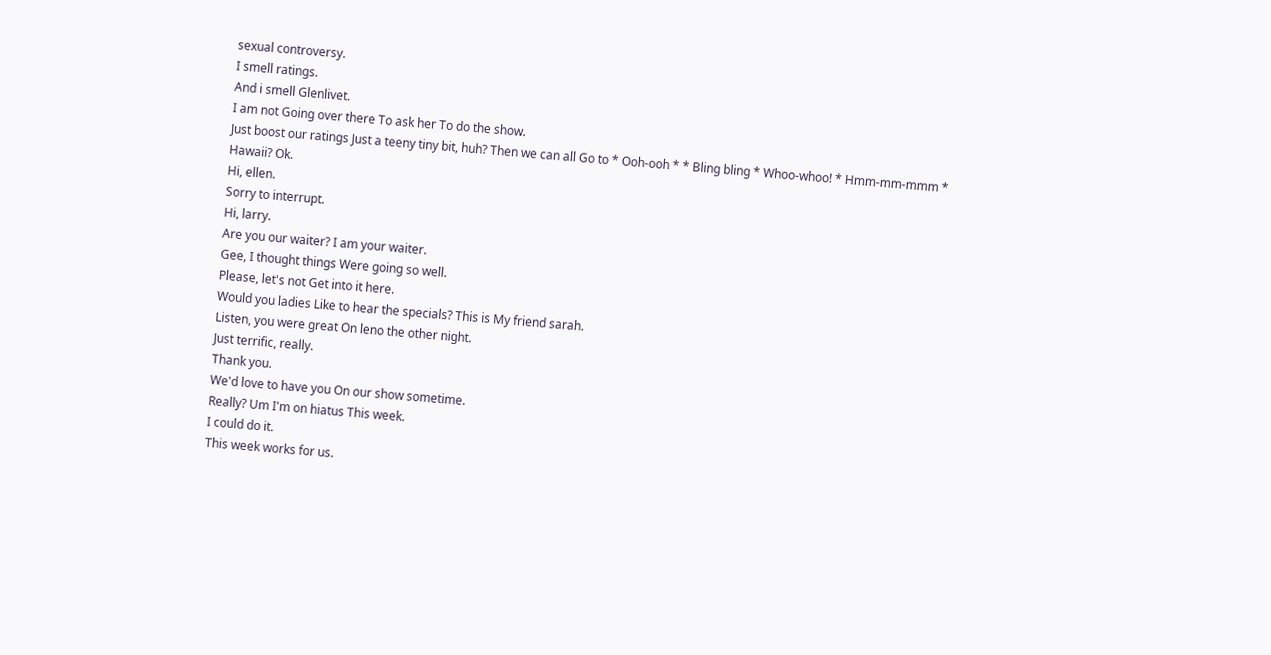sexual controversy.
I smell ratings.
And i smell Glenlivet.
I am not Going over there To ask her To do the show.
Just boost our ratings Just a teeny tiny bit, huh? Then we can all Go to * Ooh-ooh * * Bling bling * Whoo-whoo! * Hmm-mm-mmm * Hawaii? Ok.
Hi, ellen.
Sorry to interrupt.
Hi, larry.
Are you our waiter? I am your waiter.
Gee, I thought things Were going so well.
Please, let's not Get into it here.
Would you ladies Like to hear the specials? This is My friend sarah.
Listen, you were great On leno the other night.
Just terrific, really.
Thank you.
We'd love to have you On our show sometime.
Really? Um I'm on hiatus This week.
I could do it.
This week works for us.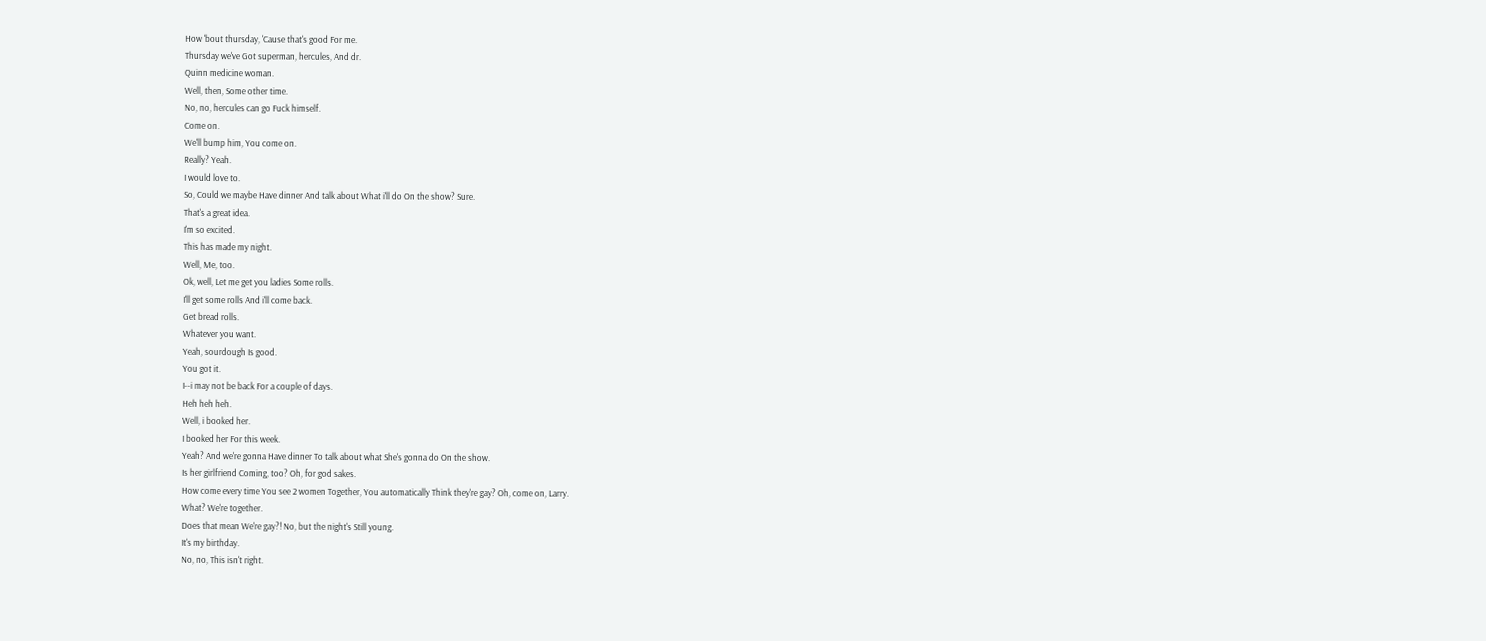How 'bout thursday, 'Cause that's good For me.
Thursday we've Got superman, hercules, And dr.
Quinn medicine woman.
Well, then, Some other time.
No, no, hercules can go Fuck himself.
Come on.
We'll bump him, You come on.
Really? Yeah.
I would love to.
So, Could we maybe Have dinner And talk about What i'll do On the show? Sure.
That's a great idea.
I'm so excited.
This has made my night.
Well, Me, too.
Ok, well, Let me get you ladies Some rolls.
I'll get some rolls And i'll come back.
Get bread rolls.
Whatever you want.
Yeah, sourdough Is good.
You got it.
I--i may not be back For a couple of days.
Heh heh heh.
Well, i booked her.
I booked her For this week.
Yeah? And we're gonna Have dinner To talk about what She's gonna do On the show.
Is her girlfriend Coming, too? Oh, for god sakes.
How come every time You see 2 women Together, You automatically Think they're gay? Oh, come on, Larry.
What? We're together.
Does that mean We're gay?! No, but the night's Still young.
It's my birthday.
No, no, This isn't right.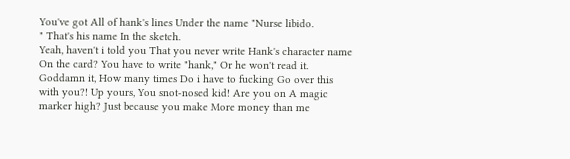You've got All of hank's lines Under the name "Nurse libido.
" That's his name In the sketch.
Yeah, haven't i told you That you never write Hank's character name On the card? You have to write "hank," Or he won't read it.
Goddamn it, How many times Do i have to fucking Go over this with you?! Up yours, You snot-nosed kid! Are you on A magic marker high? Just because you make More money than me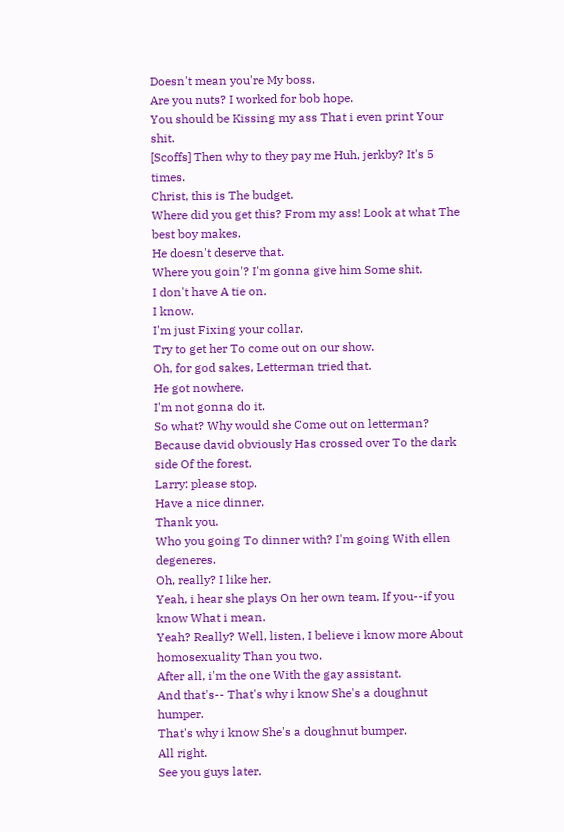Doesn't mean you're My boss.
Are you nuts? I worked for bob hope.
You should be Kissing my ass That i even print Your shit.
[Scoffs] Then why to they pay me Huh, jerkby? It's 5 times.
Christ, this is The budget.
Where did you get this? From my ass! Look at what The best boy makes.
He doesn't deserve that.
Where you goin'? I'm gonna give him Some shit.
I don't have A tie on.
I know.
I'm just Fixing your collar.
Try to get her To come out on our show.
Oh, for god sakes, Letterman tried that.
He got nowhere.
I'm not gonna do it.
So what? Why would she Come out on letterman? Because david obviously Has crossed over To the dark side Of the forest.
Larry: please stop.
Have a nice dinner.
Thank you.
Who you going To dinner with? I'm going With ellen degeneres.
Oh, really? I like her.
Yeah, i hear she plays On her own team, If you--if you know What i mean.
Yeah? Really? Well, listen, I believe i know more About homosexuality Than you two.
After all, i'm the one With the gay assistant.
And that's-- That's why i know She's a doughnut humper.
That's why i know She's a doughnut bumper.
All right.
See you guys later.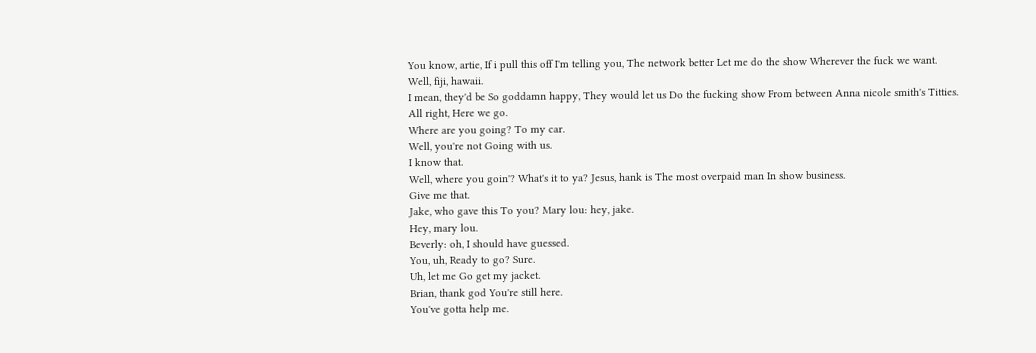You know, artie, If i pull this off I'm telling you, The network better Let me do the show Wherever the fuck we want.
Well, fiji, hawaii.
I mean, they'd be So goddamn happy, They would let us Do the fucking show From between Anna nicole smith's Titties.
All right, Here we go.
Where are you going? To my car.
Well, you're not Going with us.
I know that.
Well, where you goin'? What's it to ya? Jesus, hank is The most overpaid man In show business.
Give me that.
Jake, who gave this To you? Mary lou: hey, jake.
Hey, mary lou.
Beverly: oh, I should have guessed.
You, uh, Ready to go? Sure.
Uh, let me Go get my jacket.
Brian, thank god You're still here.
You've gotta help me.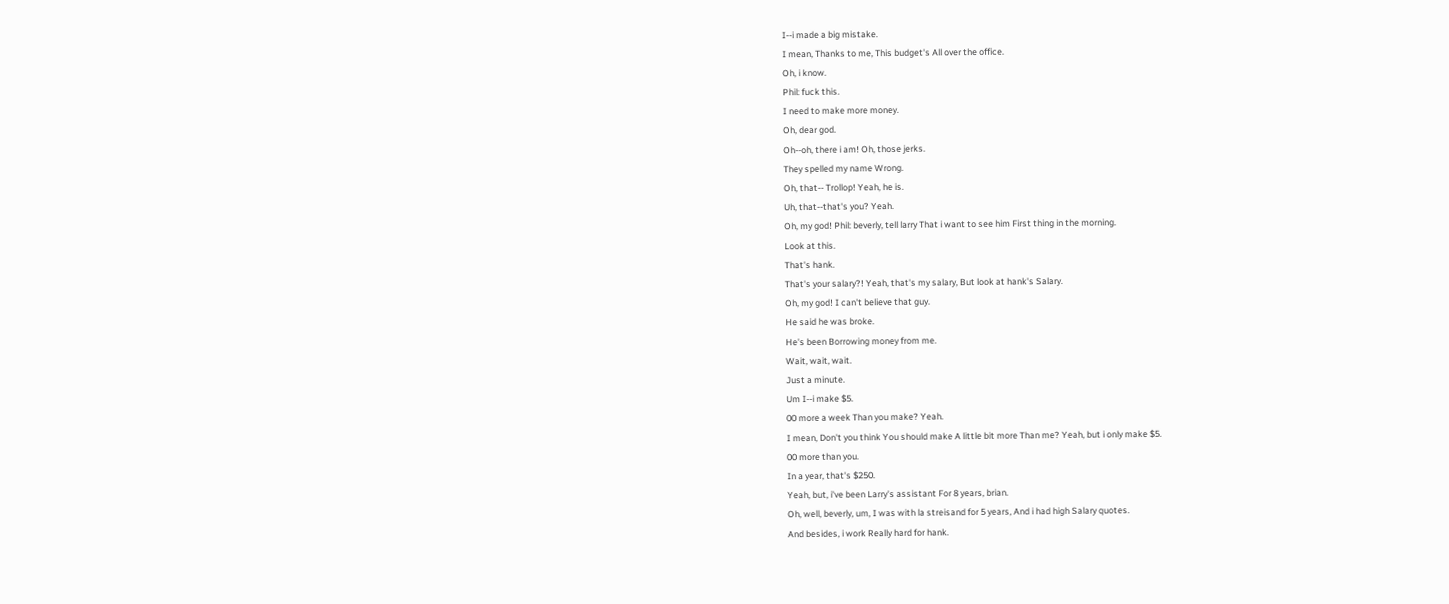I--i made a big mistake.
I mean, Thanks to me, This budget's All over the office.
Oh, i know.
Phil: fuck this.
I need to make more money.
Oh, dear god.
Oh--oh, there i am! Oh, those jerks.
They spelled my name Wrong.
Oh, that-- Trollop! Yeah, he is.
Uh, that--that's you? Yeah.
Oh, my god! Phil: beverly, tell larry That i want to see him First thing in the morning.
Look at this.
That's hank.
That's your salary?! Yeah, that's my salary, But look at hank's Salary.
Oh, my god! I can't believe that guy.
He said he was broke.
He's been Borrowing money from me.
Wait, wait, wait.
Just a minute.
Um I--i make $5.
00 more a week Than you make? Yeah.
I mean, Don't you think You should make A little bit more Than me? Yeah, but i only make $5.
00 more than you.
In a year, that's $250.
Yeah, but, i've been Larry's assistant For 8 years, brian.
Oh, well, beverly, um, I was with la streisand for 5 years, And i had high Salary quotes.
And besides, i work Really hard for hank.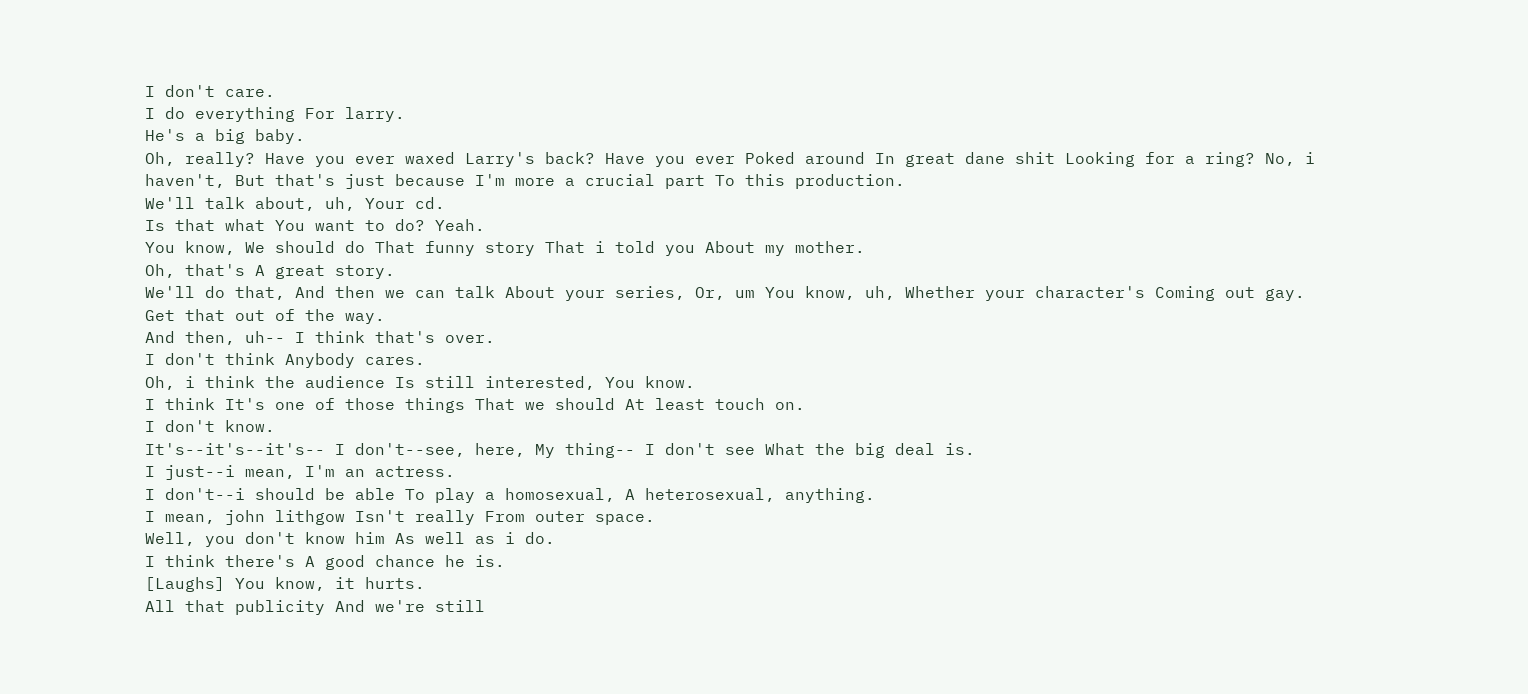I don't care.
I do everything For larry.
He's a big baby.
Oh, really? Have you ever waxed Larry's back? Have you ever Poked around In great dane shit Looking for a ring? No, i haven't, But that's just because I'm more a crucial part To this production.
We'll talk about, uh, Your cd.
Is that what You want to do? Yeah.
You know, We should do That funny story That i told you About my mother.
Oh, that's A great story.
We'll do that, And then we can talk About your series, Or, um You know, uh, Whether your character's Coming out gay.
Get that out of the way.
And then, uh-- I think that's over.
I don't think Anybody cares.
Oh, i think the audience Is still interested, You know.
I think It's one of those things That we should At least touch on.
I don't know.
It's--it's--it's-- I don't--see, here, My thing-- I don't see What the big deal is.
I just--i mean, I'm an actress.
I don't--i should be able To play a homosexual, A heterosexual, anything.
I mean, john lithgow Isn't really From outer space.
Well, you don't know him As well as i do.
I think there's A good chance he is.
[Laughs] You know, it hurts.
All that publicity And we're still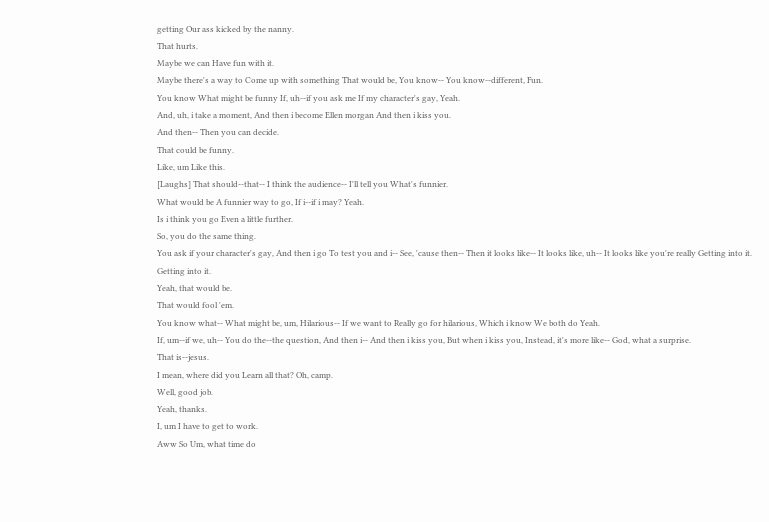getting Our ass kicked by the nanny.
That hurts.
Maybe we can Have fun with it.
Maybe there's a way to Come up with something That would be, You know-- You know--different, Fun.
You know What might be funny If, uh--if you ask me If my character's gay, Yeah.
And, uh, i take a moment, And then i become Ellen morgan And then i kiss you.
And then-- Then you can decide.
That could be funny.
Like, um Like this.
[Laughs] That should--that-- I think the audience-- I'll tell you What's funnier.
What would be A funnier way to go, If i--if i may? Yeah.
Is i think you go Even a little further.
So, you do the same thing.
You ask if your character's gay, And then i go To test you and i-- See, 'cause then-- Then it looks like-- It looks like, uh-- It looks like you're really Getting into it.
Getting into it.
Yeah, that would be.
That would fool 'em.
You know what-- What might be, um, Hilarious-- If we want to Really go for hilarious, Which i know We both do Yeah.
If, um--if we, uh-- You do the--the question, And then i-- And then i kiss you, But when i kiss you, Instead, it's more like-- God, what a surprise.
That is--jesus.
I mean, where did you Learn all that? Oh, camp.
Well, good job.
Yeah, thanks.
I, um I have to get to work.
Aww So Um, what time do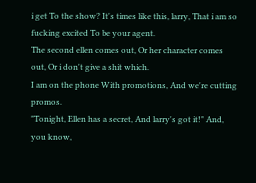i get To the show? It's times like this, larry, That i am so fucking excited To be your agent.
The second ellen comes out, Or her character comes out, Or i don't give a shit which.
I am on the phone With promotions, And we're cutting promos.
"Tonight, Ellen has a secret, And larry's got it!" And, you know,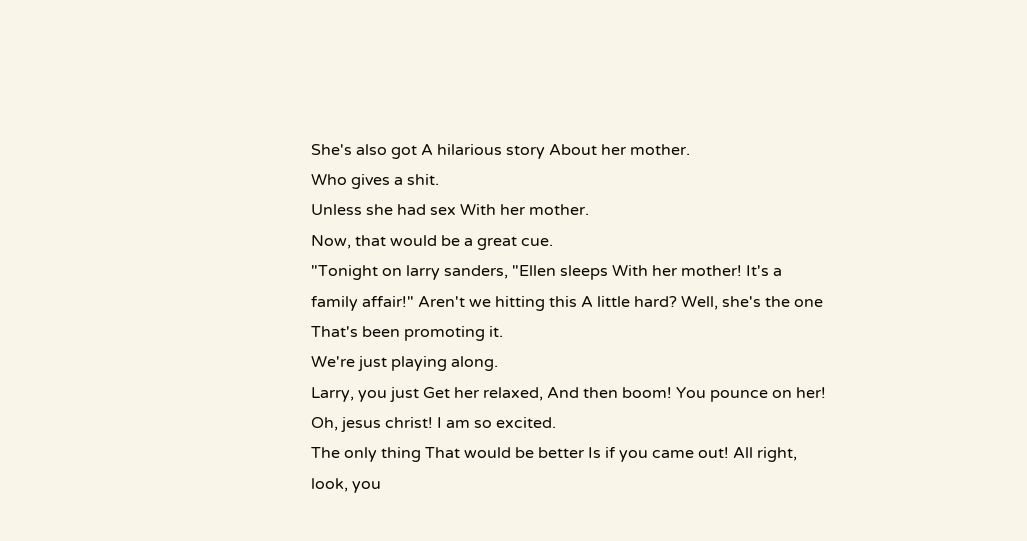She's also got A hilarious story About her mother.
Who gives a shit.
Unless she had sex With her mother.
Now, that would be a great cue.
"Tonight on larry sanders, "Ellen sleeps With her mother! It's a family affair!" Aren't we hitting this A little hard? Well, she's the one That's been promoting it.
We're just playing along.
Larry, you just Get her relaxed, And then boom! You pounce on her! Oh, jesus christ! I am so excited.
The only thing That would be better Is if you came out! All right, look, you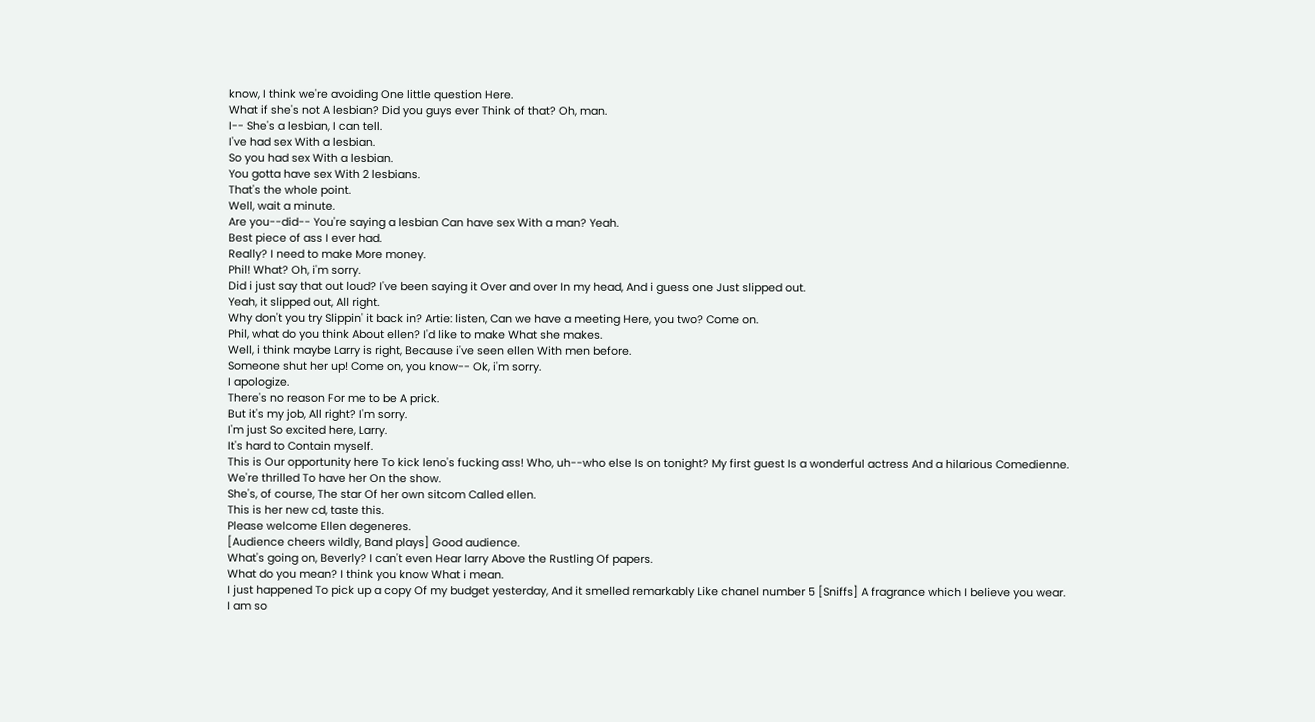know, I think we're avoiding One little question Here.
What if she's not A lesbian? Did you guys ever Think of that? Oh, man.
I-- She's a lesbian, I can tell.
I've had sex With a lesbian.
So you had sex With a lesbian.
You gotta have sex With 2 lesbians.
That's the whole point.
Well, wait a minute.
Are you--did-- You're saying a lesbian Can have sex With a man? Yeah.
Best piece of ass I ever had.
Really? I need to make More money.
Phil! What? Oh, i'm sorry.
Did i just say that out loud? I've been saying it Over and over In my head, And i guess one Just slipped out.
Yeah, it slipped out, All right.
Why don't you try Slippin' it back in? Artie: listen, Can we have a meeting Here, you two? Come on.
Phil, what do you think About ellen? I'd like to make What she makes.
Well, i think maybe Larry is right, Because i've seen ellen With men before.
Someone shut her up! Come on, you know-- Ok, i'm sorry.
I apologize.
There's no reason For me to be A prick.
But it's my job, All right? I'm sorry.
I'm just So excited here, Larry.
It's hard to Contain myself.
This is Our opportunity here To kick leno's fucking ass! Who, uh--who else Is on tonight? My first guest Is a wonderful actress And a hilarious Comedienne.
We're thrilled To have her On the show.
She's, of course, The star Of her own sitcom Called ellen.
This is her new cd, taste this.
Please welcome Ellen degeneres.
[Audience cheers wildly, Band plays] Good audience.
What's going on, Beverly? I can't even Hear larry Above the Rustling Of papers.
What do you mean? I think you know What i mean.
I just happened To pick up a copy Of my budget yesterday, And it smelled remarkably Like chanel number 5 [Sniffs] A fragrance which I believe you wear.
I am so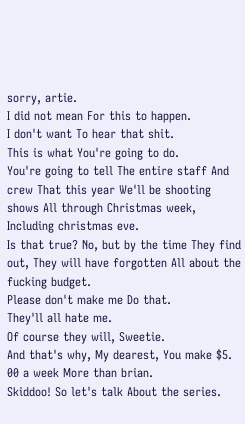sorry, artie.
I did not mean For this to happen.
I don't want To hear that shit.
This is what You're going to do.
You're going to tell The entire staff And crew That this year We'll be shooting shows All through Christmas week, Including christmas eve.
Is that true? No, but by the time They find out, They will have forgotten All about the fucking budget.
Please don't make me Do that.
They'll all hate me.
Of course they will, Sweetie.
And that's why, My dearest, You make $5.
00 a week More than brian.
Skiddoo! So let's talk About the series.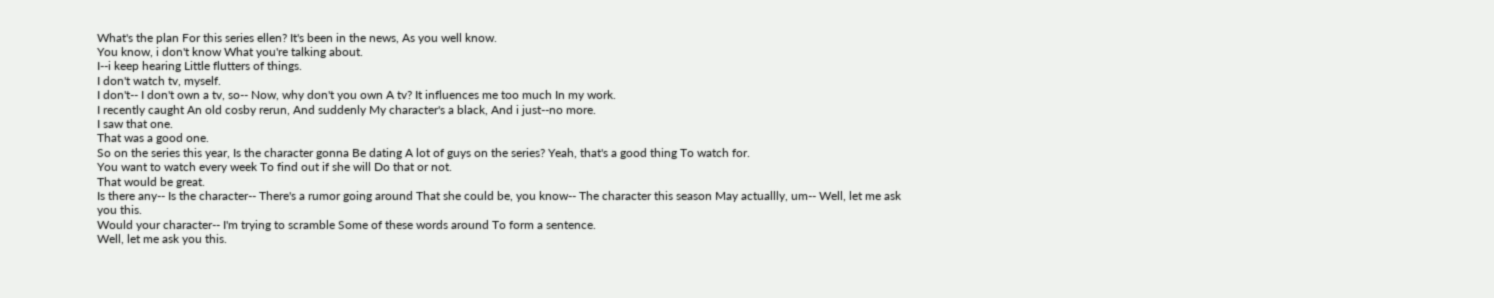What's the plan For this series ellen? It's been in the news, As you well know.
You know, i don't know What you're talking about.
I--i keep hearing Little flutters of things.
I don't watch tv, myself.
I don't-- I don't own a tv, so-- Now, why don't you own A tv? It influences me too much In my work.
I recently caught An old cosby rerun, And suddenly My character's a black, And i just--no more.
I saw that one.
That was a good one.
So on the series this year, Is the character gonna Be dating A lot of guys on the series? Yeah, that's a good thing To watch for.
You want to watch every week To find out if she will Do that or not.
That would be great.
Is there any-- Is the character-- There's a rumor going around That she could be, you know-- The character this season May actuallly, um-- Well, let me ask you this.
Would your character-- I'm trying to scramble Some of these words around To form a sentence.
Well, let me ask you this.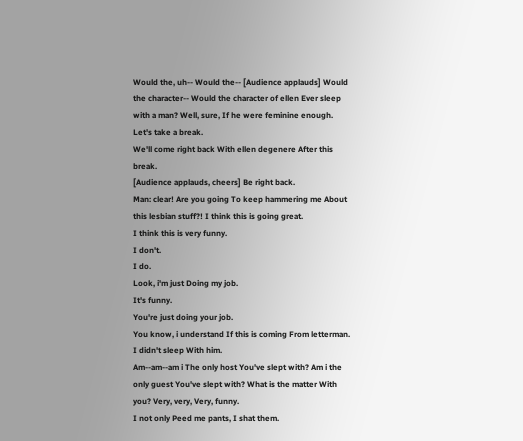Would the, uh-- Would the-- [Audience applauds] Would the character-- Would the character of ellen Ever sleep with a man? Well, sure, If he were feminine enough.
Let's take a break.
We'll come right back With ellen degenere After this break.
[Audience applauds, cheers] Be right back.
Man: clear! Are you going To keep hammering me About this lesbian stuff?! I think this is going great.
I think this is very funny.
I don't.
I do.
Look, i'm just Doing my job.
It's funny.
You're just doing your job.
You know, i understand If this is coming From letterman.
I didn't sleep With him.
Am--am--am i The only host You've slept with? Am i the only guest You've slept with? What is the matter With you? Very, very, Very, funny.
I not only Peed me pants, I shat them.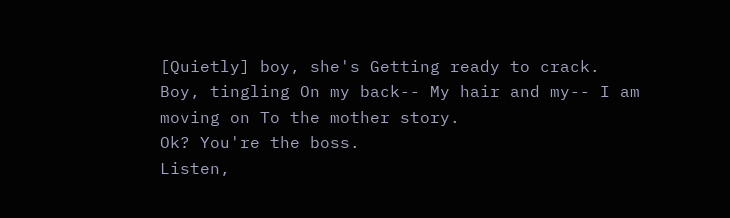[Quietly] boy, she's Getting ready to crack.
Boy, tingling On my back-- My hair and my-- I am moving on To the mother story.
Ok? You're the boss.
Listen,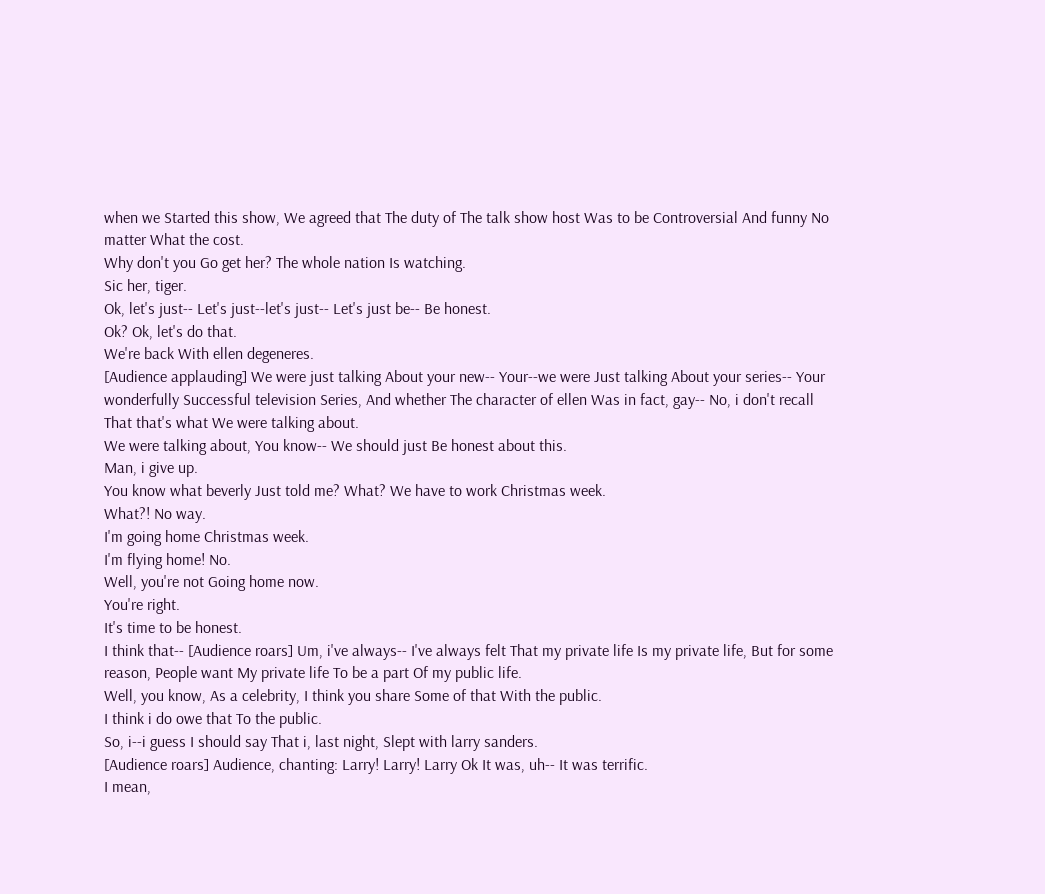when we Started this show, We agreed that The duty of The talk show host Was to be Controversial And funny No matter What the cost.
Why don't you Go get her? The whole nation Is watching.
Sic her, tiger.
Ok, let's just-- Let's just--let's just-- Let's just be-- Be honest.
Ok? Ok, let's do that.
We're back With ellen degeneres.
[Audience applauding] We were just talking About your new-- Your--we were Just talking About your series-- Your wonderfully Successful television Series, And whether The character of ellen Was in fact, gay-- No, i don't recall That that's what We were talking about.
We were talking about, You know-- We should just Be honest about this.
Man, i give up.
You know what beverly Just told me? What? We have to work Christmas week.
What?! No way.
I'm going home Christmas week.
I'm flying home! No.
Well, you're not Going home now.
You're right.
It's time to be honest.
I think that-- [Audience roars] Um, i've always-- I've always felt That my private life Is my private life, But for some reason, People want My private life To be a part Of my public life.
Well, you know, As a celebrity, I think you share Some of that With the public.
I think i do owe that To the public.
So, i--i guess I should say That i, last night, Slept with larry sanders.
[Audience roars] Audience, chanting: Larry! Larry! Larry Ok It was, uh-- It was terrific.
I mean,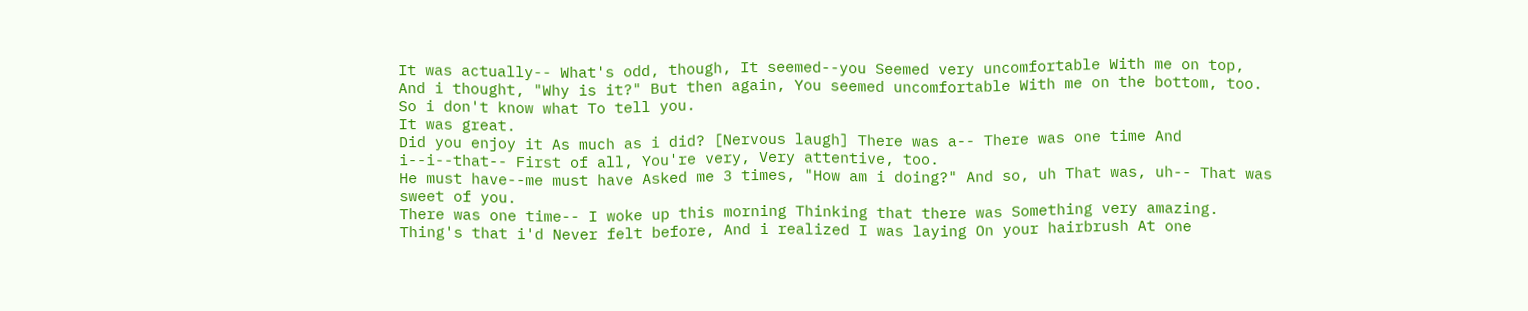It was actually-- What's odd, though, It seemed--you Seemed very uncomfortable With me on top, And i thought, "Why is it?" But then again, You seemed uncomfortable With me on the bottom, too.
So i don't know what To tell you.
It was great.
Did you enjoy it As much as i did? [Nervous laugh] There was a-- There was one time And i--i--that-- First of all, You're very, Very attentive, too.
He must have--me must have Asked me 3 times, "How am i doing?" And so, uh That was, uh-- That was sweet of you.
There was one time-- I woke up this morning Thinking that there was Something very amazing.
Thing's that i'd Never felt before, And i realized I was laying On your hairbrush At one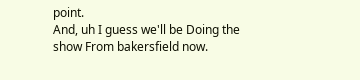point.
And, uh I guess we'll be Doing the show From bakersfield now.